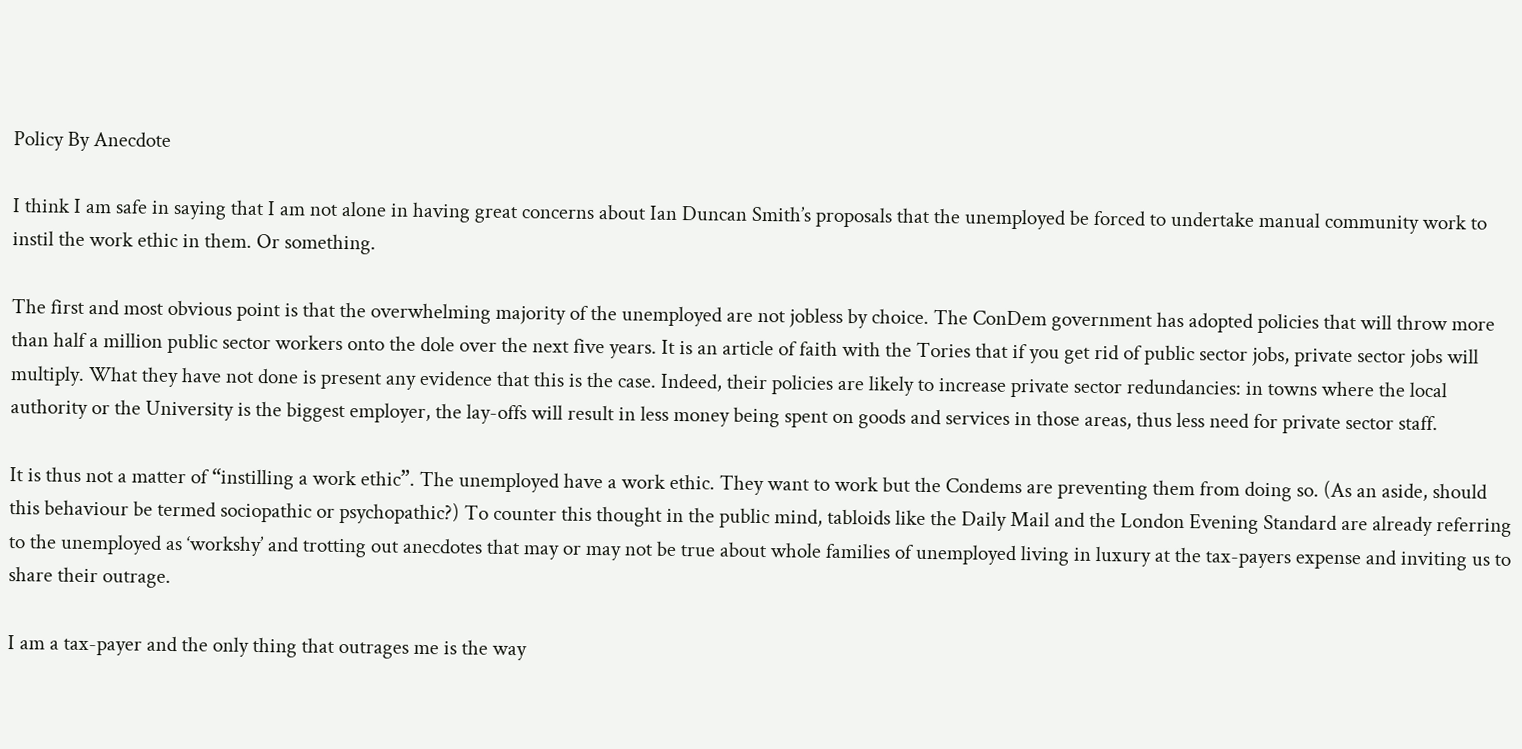Policy By Anecdote

I think I am safe in saying that I am not alone in having great concerns about Ian Duncan Smith’s proposals that the unemployed be forced to undertake manual community work to instil the work ethic in them. Or something.

The first and most obvious point is that the overwhelming majority of the unemployed are not jobless by choice. The ConDem government has adopted policies that will throw more than half a million public sector workers onto the dole over the next five years. It is an article of faith with the Tories that if you get rid of public sector jobs, private sector jobs will multiply. What they have not done is present any evidence that this is the case. Indeed, their policies are likely to increase private sector redundancies: in towns where the local authority or the University is the biggest employer, the lay-offs will result in less money being spent on goods and services in those areas, thus less need for private sector staff.

It is thus not a matter of “instilling a work ethic”. The unemployed have a work ethic. They want to work but the Condems are preventing them from doing so. (As an aside, should this behaviour be termed sociopathic or psychopathic?) To counter this thought in the public mind, tabloids like the Daily Mail and the London Evening Standard are already referring to the unemployed as ‘workshy’ and trotting out anecdotes that may or may not be true about whole families of unemployed living in luxury at the tax-payers expense and inviting us to share their outrage.

I am a tax-payer and the only thing that outrages me is the way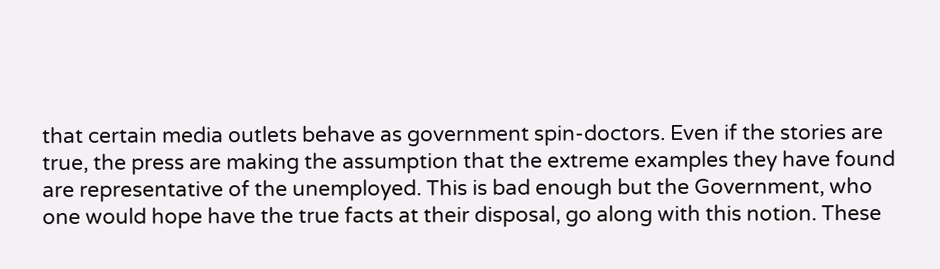that certain media outlets behave as government spin-doctors. Even if the stories are true, the press are making the assumption that the extreme examples they have found are representative of the unemployed. This is bad enough but the Government, who one would hope have the true facts at their disposal, go along with this notion. These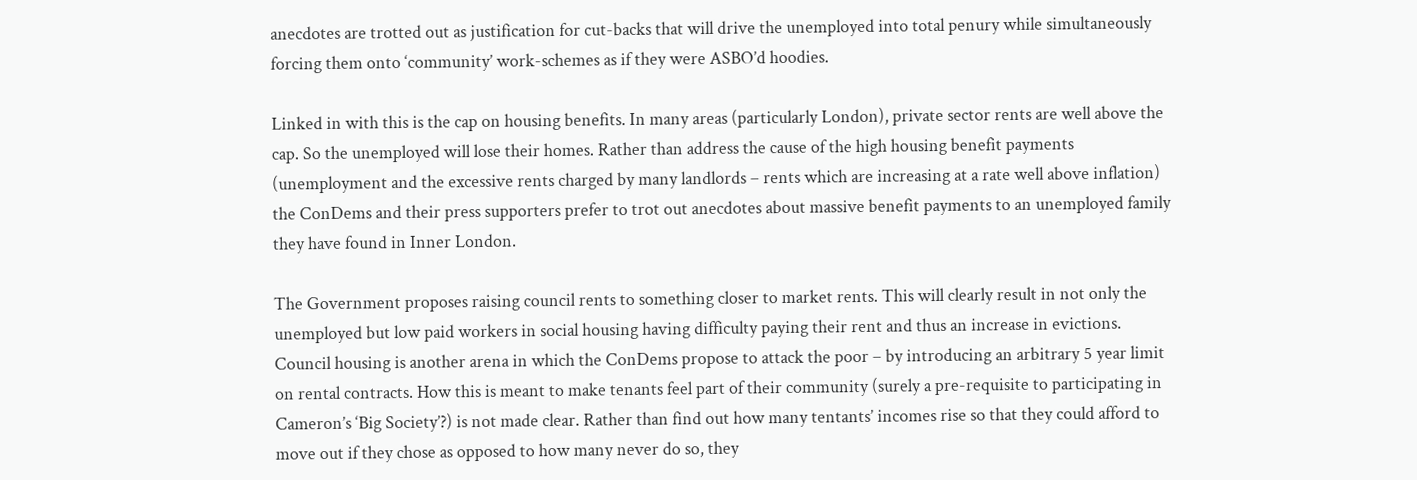anecdotes are trotted out as justification for cut-backs that will drive the unemployed into total penury while simultaneously forcing them onto ‘community’ work-schemes as if they were ASBO’d hoodies.

Linked in with this is the cap on housing benefits. In many areas (particularly London), private sector rents are well above the cap. So the unemployed will lose their homes. Rather than address the cause of the high housing benefit payments (unemployment and the excessive rents charged by many landlords – rents which are increasing at a rate well above inflation) the ConDems and their press supporters prefer to trot out anecdotes about massive benefit payments to an unemployed family they have found in Inner London.

The Government proposes raising council rents to something closer to market rents. This will clearly result in not only the unemployed but low paid workers in social housing having difficulty paying their rent and thus an increase in evictions. Council housing is another arena in which the ConDems propose to attack the poor – by introducing an arbitrary 5 year limit on rental contracts. How this is meant to make tenants feel part of their community (surely a pre-requisite to participating in Cameron’s ‘Big Society’?) is not made clear. Rather than find out how many tentants’ incomes rise so that they could afford to move out if they chose as opposed to how many never do so, they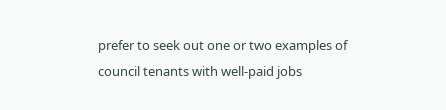prefer to seek out one or two examples of council tenants with well-paid jobs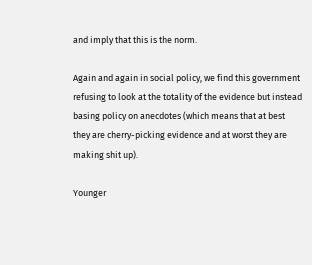and imply that this is the norm.

Again and again in social policy, we find this government refusing to look at the totality of the evidence but instead basing policy on anecdotes (which means that at best they are cherry-picking evidence and at worst they are making shit up).

Younger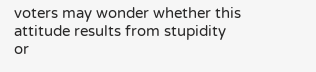voters may wonder whether this attitude results from stupidity or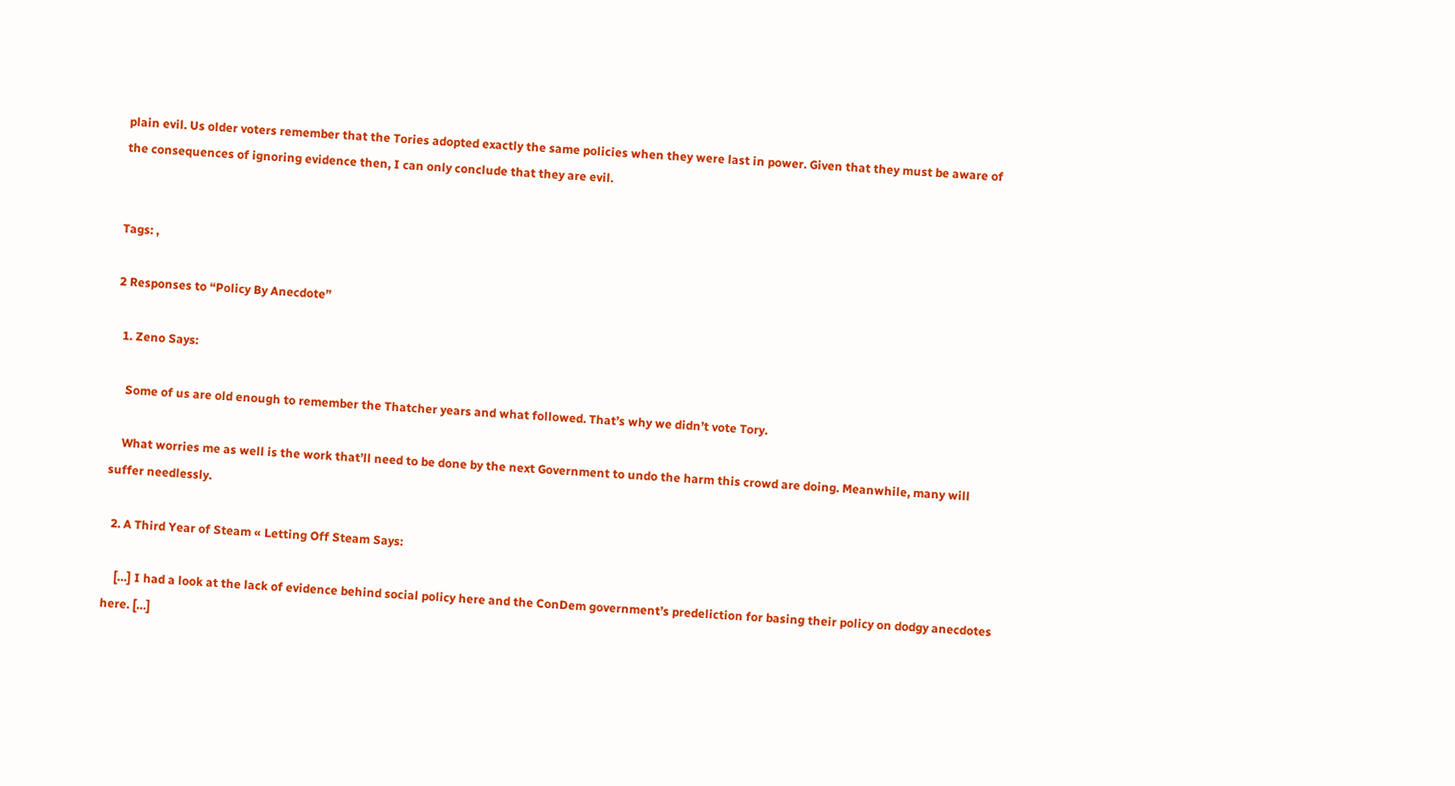plain evil. Us older voters remember that the Tories adopted exactly the same policies when they were last in power. Given that they must be aware of the consequences of ignoring evidence then, I can only conclude that they are evil.


Tags: ,

2 Responses to “Policy By Anecdote”

  1. Zeno Says:

    Some of us are old enough to remember the Thatcher years and what followed. That’s why we didn’t vote Tory.

    What worries me as well is the work that’ll need to be done by the next Government to undo the harm this crowd are doing. Meanwhile, many will suffer needlessly.

  2. A Third Year of Steam « Letting Off Steam Says:

    […] I had a look at the lack of evidence behind social policy here and the ConDem government’s predeliction for basing their policy on dodgy anecdotes here. […]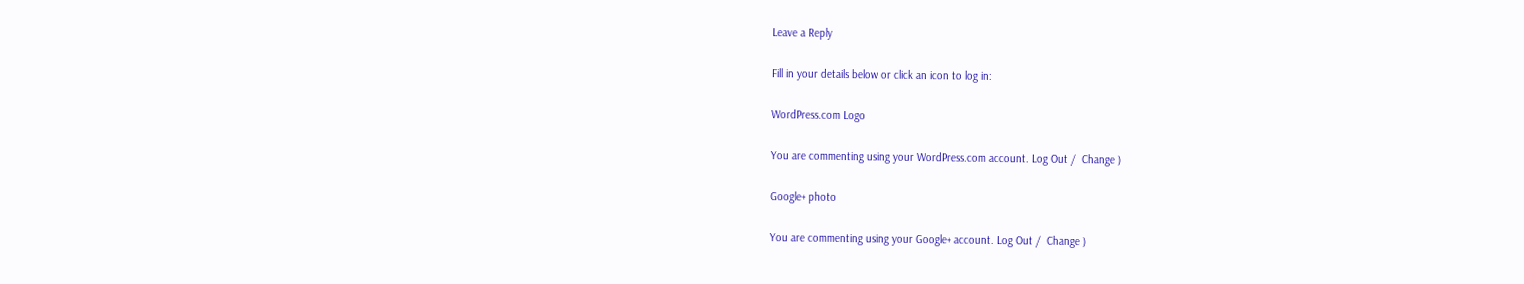Leave a Reply

Fill in your details below or click an icon to log in:

WordPress.com Logo

You are commenting using your WordPress.com account. Log Out /  Change )

Google+ photo

You are commenting using your Google+ account. Log Out /  Change )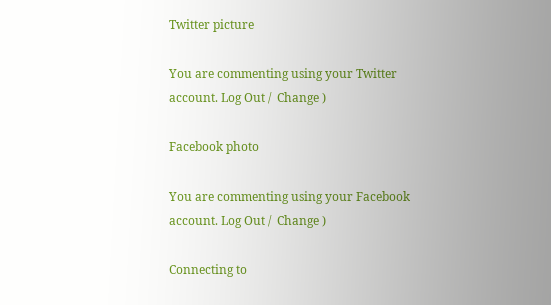Twitter picture

You are commenting using your Twitter account. Log Out /  Change )

Facebook photo

You are commenting using your Facebook account. Log Out /  Change )

Connecting to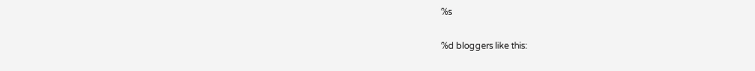%s

%d bloggers like this: